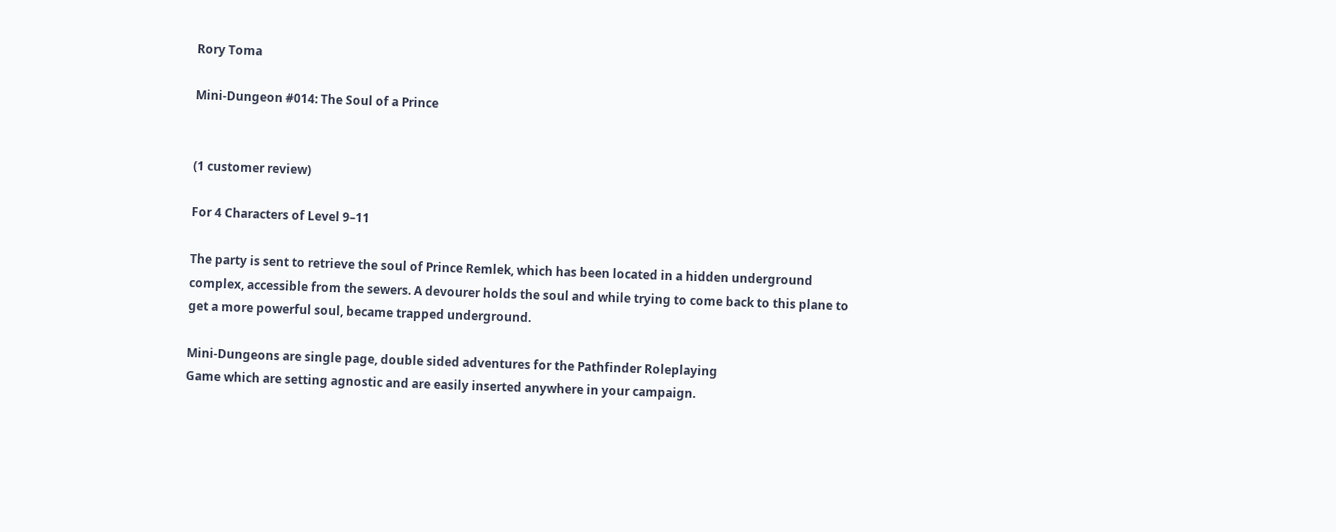Rory Toma

Mini-Dungeon #014: The Soul of a Prince


(1 customer review)

For 4 Characters of Level 9–11

The party is sent to retrieve the soul of Prince Remlek, which has been located in a hidden underground complex, accessible from the sewers. A devourer holds the soul and while trying to come back to this plane to get a more powerful soul, became trapped underground.

Mini-Dungeons are single page, double sided adventures for the Pathfinder Roleplaying
Game which are setting agnostic and are easily inserted anywhere in your campaign.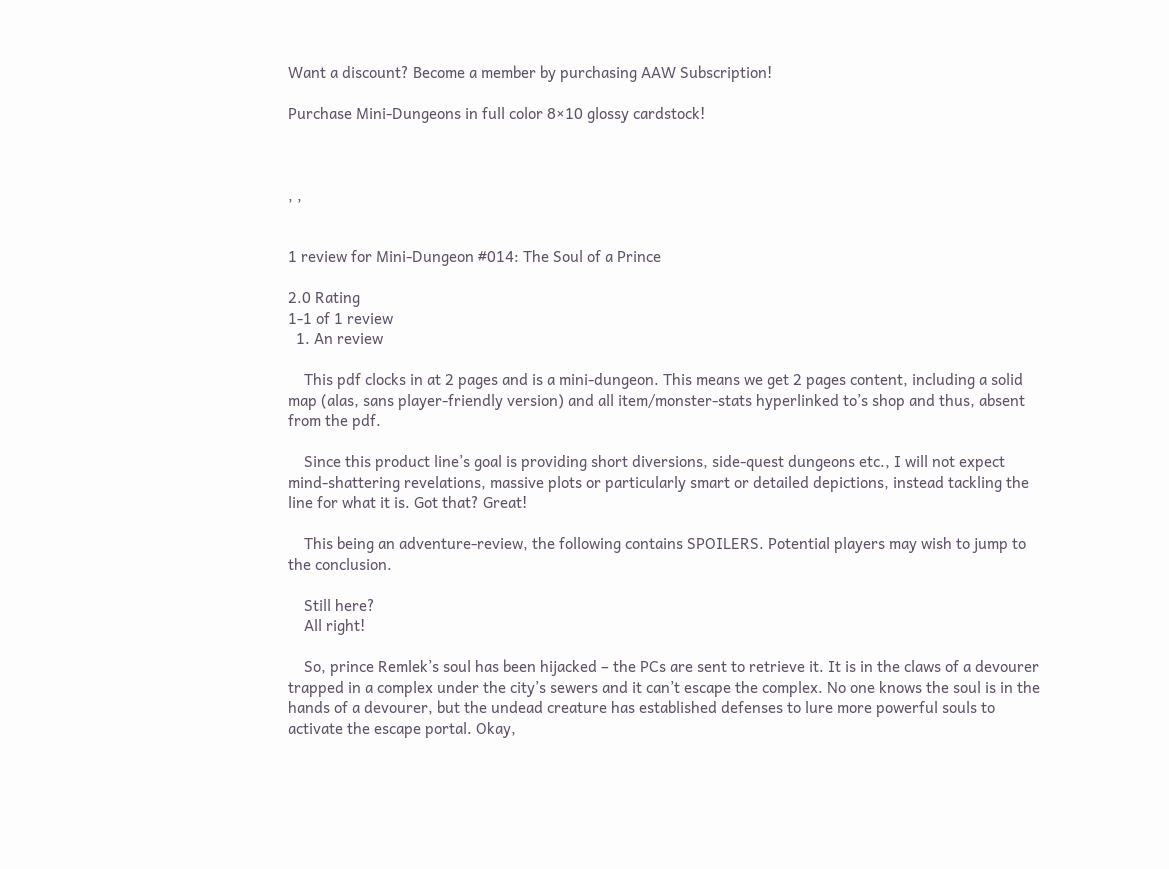Want a discount? Become a member by purchasing AAW Subscription!

Purchase Mini-Dungeons in full color 8×10 glossy cardstock!



, ,


1 review for Mini-Dungeon #014: The Soul of a Prince

2.0 Rating
1-1 of 1 review
  1. An review

    This pdf clocks in at 2 pages and is a mini-dungeon. This means we get 2 pages content, including a solid map (alas, sans player-friendly version) and all item/monster-stats hyperlinked to’s shop and thus, absent from the pdf.

    Since this product line’s goal is providing short diversions, side-quest dungeons etc., I will not expect mind-shattering revelations, massive plots or particularly smart or detailed depictions, instead tackling the line for what it is. Got that? Great!

    This being an adventure-review, the following contains SPOILERS. Potential players may wish to jump to the conclusion.

    Still here?
    All right!

    So, prince Remlek’s soul has been hijacked – the PCs are sent to retrieve it. It is in the claws of a devourer trapped in a complex under the city’s sewers and it can’t escape the complex. No one knows the soul is in the hands of a devourer, but the undead creature has established defenses to lure more powerful souls to activate the escape portal. Okay,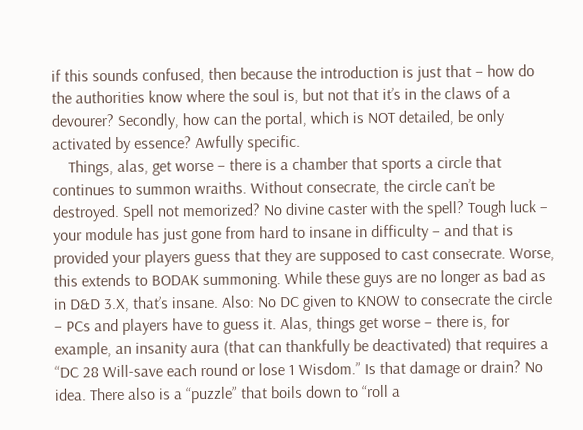if this sounds confused, then because the introduction is just that – how do the authorities know where the soul is, but not that it’s in the claws of a devourer? Secondly, how can the portal, which is NOT detailed, be only activated by essence? Awfully specific.
    Things, alas, get worse – there is a chamber that sports a circle that continues to summon wraiths. Without consecrate, the circle can’t be destroyed. Spell not memorized? No divine caster with the spell? Tough luck – your module has just gone from hard to insane in difficulty – and that is provided your players guess that they are supposed to cast consecrate. Worse, this extends to BODAK summoning. While these guys are no longer as bad as in D&D 3.X, that’s insane. Also: No DC given to KNOW to consecrate the circle – PCs and players have to guess it. Alas, things get worse – there is, for example, an insanity aura (that can thankfully be deactivated) that requires a “DC 28 Will-save each round or lose 1 Wisdom.” Is that damage or drain? No idea. There also is a “puzzle” that boils down to “roll a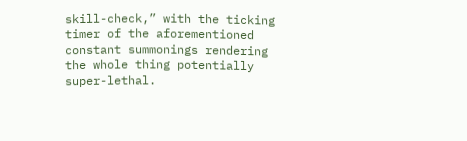skill-check,” with the ticking timer of the aforementioned constant summonings rendering the whole thing potentially super-lethal.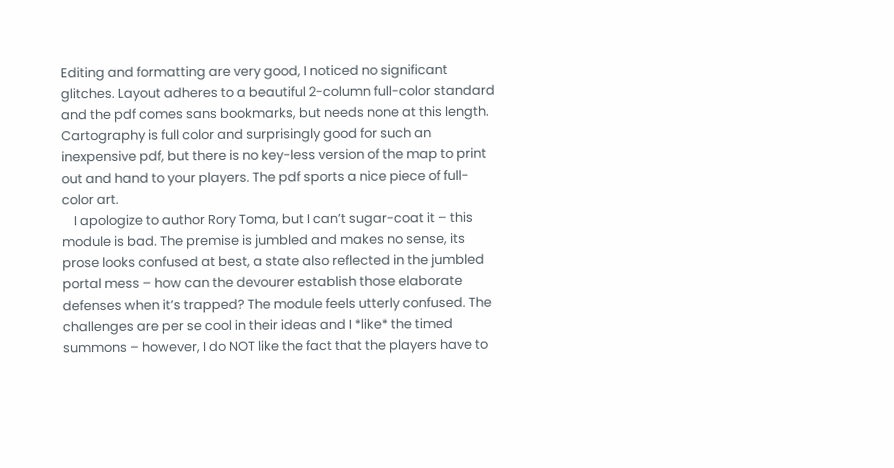Editing and formatting are very good, I noticed no significant glitches. Layout adheres to a beautiful 2-column full-color standard and the pdf comes sans bookmarks, but needs none at this length. Cartography is full color and surprisingly good for such an inexpensive pdf, but there is no key-less version of the map to print out and hand to your players. The pdf sports a nice piece of full-color art.
    I apologize to author Rory Toma, but I can’t sugar-coat it – this module is bad. The premise is jumbled and makes no sense, its prose looks confused at best, a state also reflected in the jumbled portal mess – how can the devourer establish those elaborate defenses when it’s trapped? The module feels utterly confused. The challenges are per se cool in their ideas and I *like* the timed summons – however, I do NOT like the fact that the players have to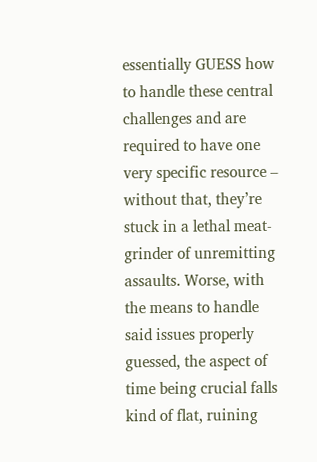essentially GUESS how to handle these central challenges and are required to have one very specific resource – without that, they’re stuck in a lethal meat-grinder of unremitting assaults. Worse, with the means to handle said issues properly guessed, the aspect of time being crucial falls kind of flat, ruining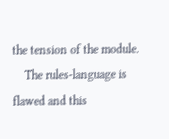the tension of the module.
    The rules-language is flawed and this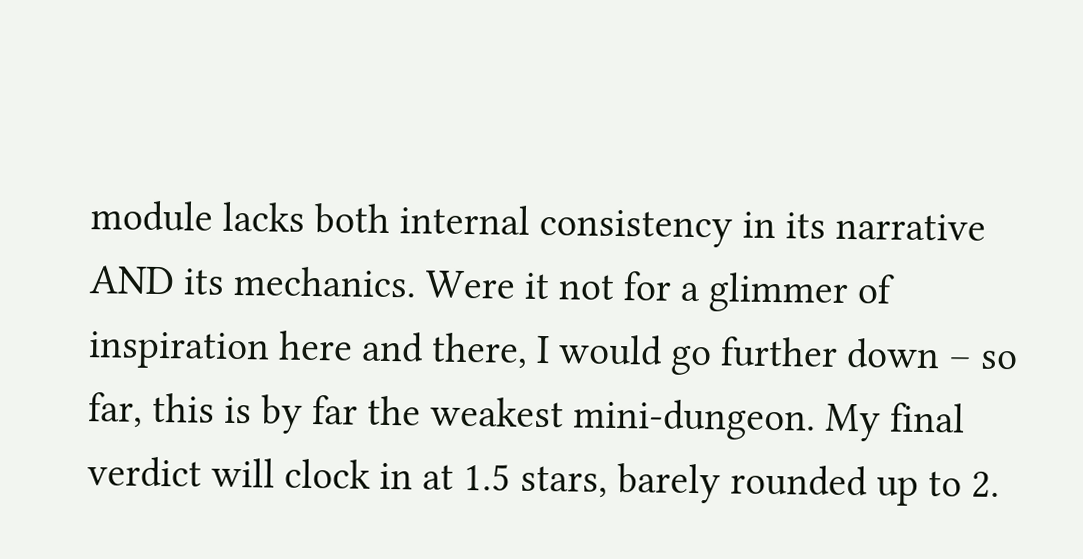module lacks both internal consistency in its narrative AND its mechanics. Were it not for a glimmer of inspiration here and there, I would go further down – so far, this is by far the weakest mini-dungeon. My final verdict will clock in at 1.5 stars, barely rounded up to 2.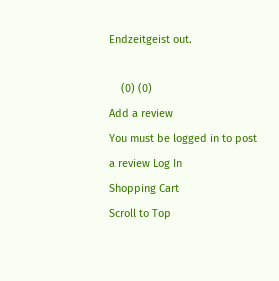Endzeitgeist out.

    (0) (0)
Add a review
You must be logged in to post a review Log In
Shopping Cart
Scroll to Top